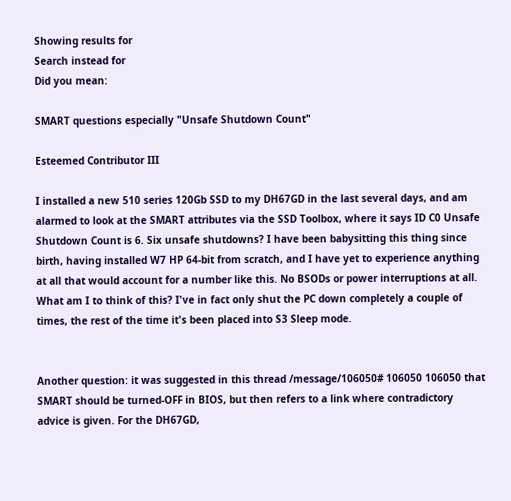Showing results for
Search instead for
Did you mean:

SMART questions especially "Unsafe Shutdown Count"

Esteemed Contributor III

I installed a new 510 series 120Gb SSD to my DH67GD in the last several days, and am alarmed to look at the SMART attributes via the SSD Toolbox, where it says ID C0 Unsafe Shutdown Count is 6. Six unsafe shutdowns? I have been babysitting this thing since birth, having installed W7 HP 64-bit from scratch, and I have yet to experience anything at all that would account for a number like this. No BSODs or power interruptions at all. What am I to think of this? I've in fact only shut the PC down completely a couple of times, the rest of the time it's been placed into S3 Sleep mode.


Another question: it was suggested in this thread /message/106050# 106050 106050 that SMART should be turned-OFF in BIOS, but then refers to a link where contradictory advice is given. For the DH67GD,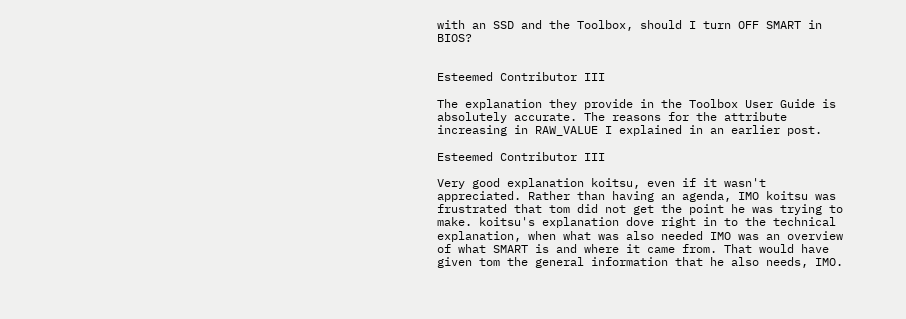with an SSD and the Toolbox, should I turn OFF SMART in BIOS?


Esteemed Contributor III

The explanation they provide in the Toolbox User Guide is absolutely accurate. The reasons for the attribute increasing in RAW_VALUE I explained in an earlier post.

Esteemed Contributor III

Very good explanation koitsu, even if it wasn't appreciated. Rather than having an agenda, IMO koitsu was frustrated that tom did not get the point he was trying to make. koitsu's explanation dove right in to the technical explanation, when what was also needed IMO was an overview of what SMART is and where it came from. That would have given tom the general information that he also needs, IMO.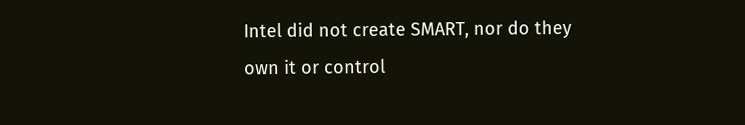Intel did not create SMART, nor do they own it or control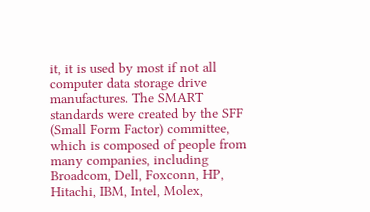it, it is used by most if not all computer data storage drive manufactures. The SMART standards were created by the SFF (Small Form Factor) committee, which is composed of people from many companies, including Broadcom, Dell, Foxconn, HP, Hitachi, IBM, Intel, Molex,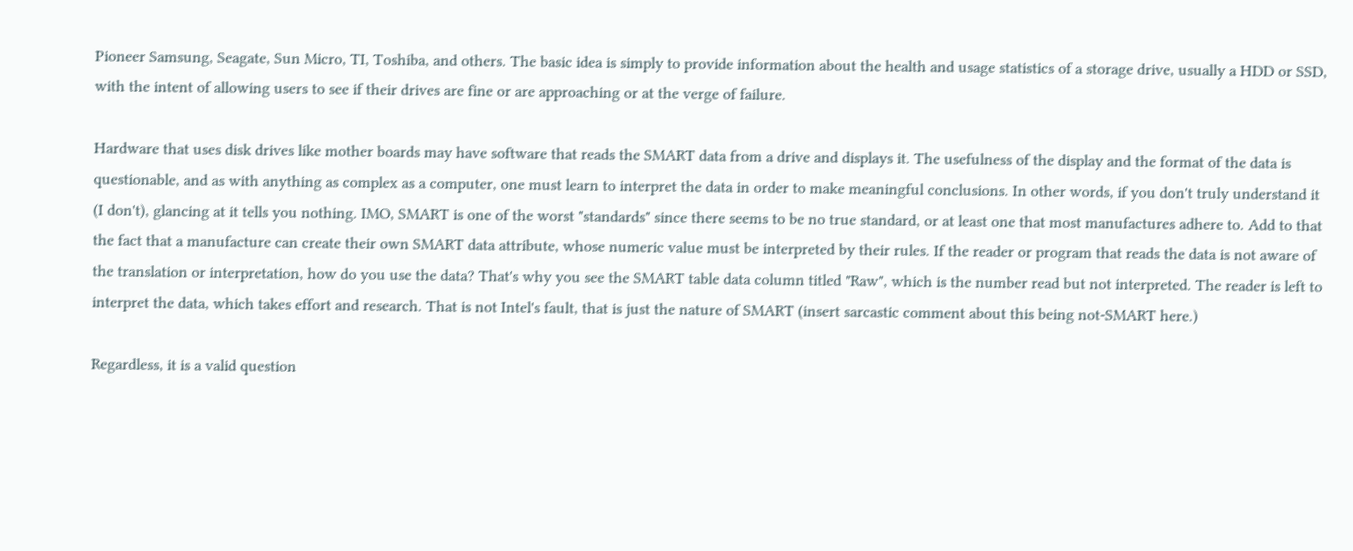Pioneer Samsung, Seagate, Sun Micro, TI, Toshiba, and others. The basic idea is simply to provide information about the health and usage statistics of a storage drive, usually a HDD or SSD, with the intent of allowing users to see if their drives are fine or are approaching or at the verge of failure.

Hardware that uses disk drives like mother boards may have software that reads the SMART data from a drive and displays it. The usefulness of the display and the format of the data is questionable, and as with anything as complex as a computer, one must learn to interpret the data in order to make meaningful conclusions. In other words, if you don't truly understand it (I don't), glancing at it tells you nothing. IMO, SMART is one of the worst "standards" since there seems to be no true standard, or at least one that most manufactures adhere to. Add to that the fact that a manufacture can create their own SMART data attribute, whose numeric value must be interpreted by their rules. If the reader or program that reads the data is not aware of the translation or interpretation, how do you use the data? That's why you see the SMART table data column titled "Raw", which is the number read but not interpreted. The reader is left to interpret the data, which takes effort and research. That is not Intel's fault, that is just the nature of SMART (insert sarcastic comment about this being not-SMART here.)

Regardless, it is a valid question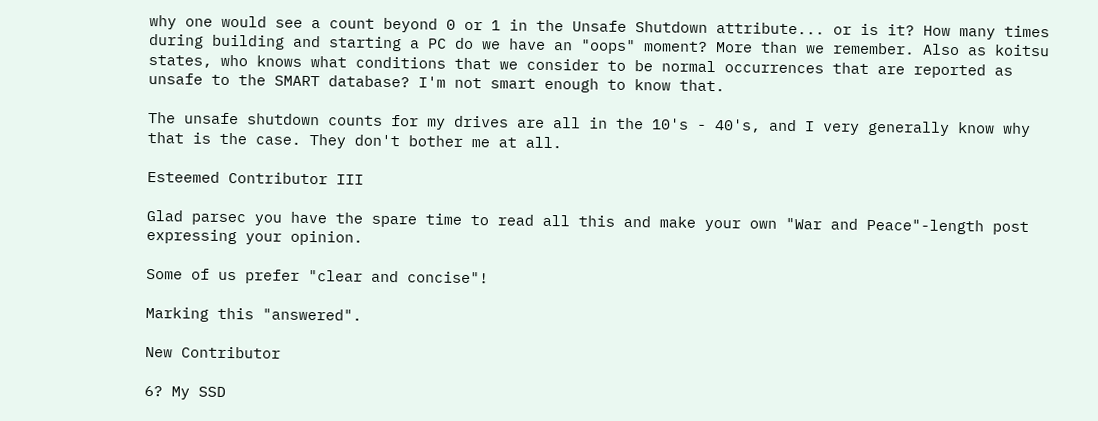why one would see a count beyond 0 or 1 in the Unsafe Shutdown attribute... or is it? How many times during building and starting a PC do we have an "oops" moment? More than we remember. Also as koitsu states, who knows what conditions that we consider to be normal occurrences that are reported as unsafe to the SMART database? I'm not smart enough to know that.

The unsafe shutdown counts for my drives are all in the 10's - 40's, and I very generally know why that is the case. They don't bother me at all.

Esteemed Contributor III

Glad parsec you have the spare time to read all this and make your own "War and Peace"-length post expressing your opinion.

Some of us prefer "clear and concise"!

Marking this "answered".

New Contributor

6? My SSD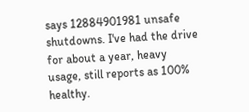says 12884901981 unsafe shutdowns. I've had the drive for about a year, heavy usage, still reports as 100% healthy.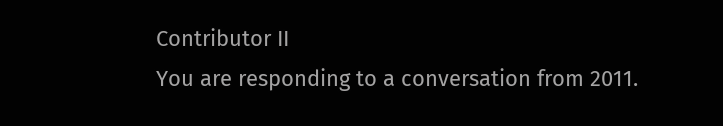Contributor II
You are responding to a conversation from 2011.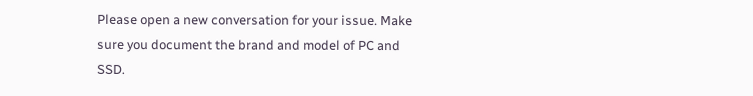Please open a new conversation for your issue. Make sure you document the brand and model of PC and SSD.